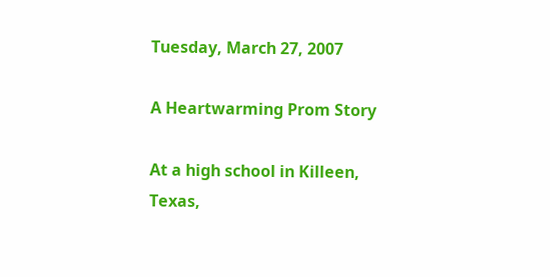Tuesday, March 27, 2007

A Heartwarming Prom Story

At a high school in Killeen, Texas,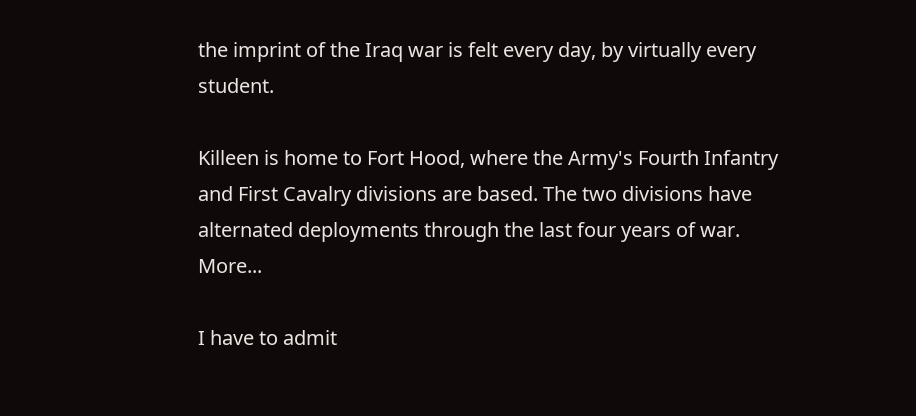the imprint of the Iraq war is felt every day, by virtually every student.

Killeen is home to Fort Hood, where the Army's Fourth Infantry and First Cavalry divisions are based. The two divisions have alternated deployments through the last four years of war. More...

I have to admit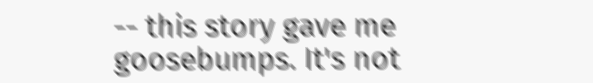-- this story gave me goosebumps. It's not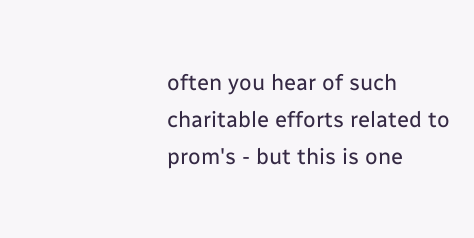often you hear of such charitable efforts related to prom's - but this is one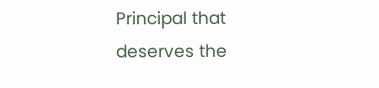Principal that deserves the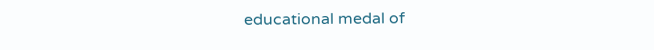educational medal of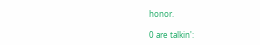honor.

0 are talkin':